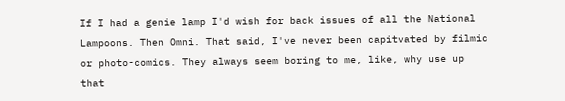If I had a genie lamp I'd wish for back issues of all the National Lampoons. Then Omni. That said, I've never been capitvated by filmic or photo-comics. They always seem boring to me, like, why use up that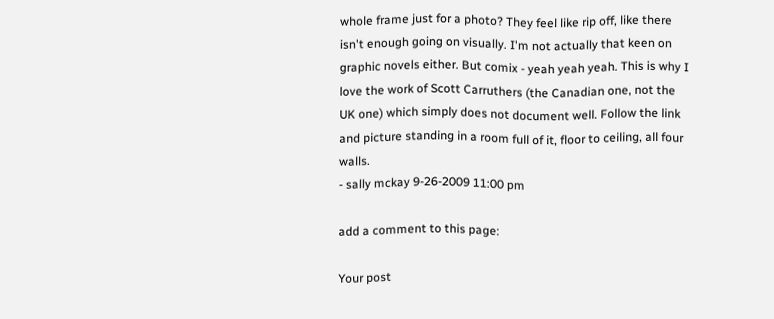whole frame just for a photo? They feel like rip off, like there isn't enough going on visually. I'm not actually that keen on graphic novels either. But comix - yeah yeah yeah. This is why I love the work of Scott Carruthers (the Canadian one, not the UK one) which simply does not document well. Follow the link and picture standing in a room full of it, floor to ceiling, all four walls.
- sally mckay 9-26-2009 11:00 pm

add a comment to this page:

Your post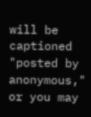will be captioned "posted by anonymous,"
or you may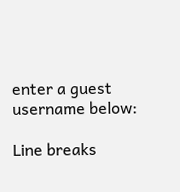enter a guest username below:

Line breaks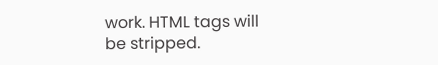work. HTML tags will be stripped.